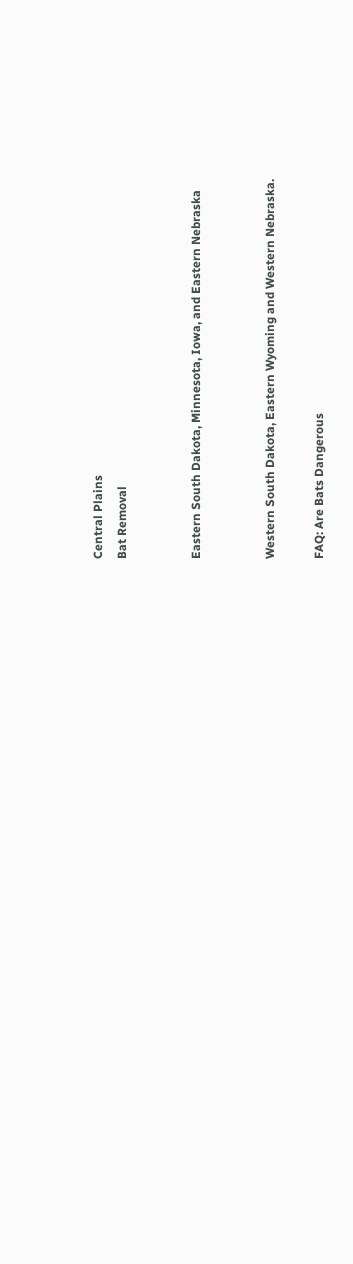Central Plains
Bat Removal


Eastern South Dakota, Minnesota, Iowa, and Eastern Nebraska


Western South Dakota, Eastern Wyoming and Western Nebraska.

FAQ: Are Bats Dangerous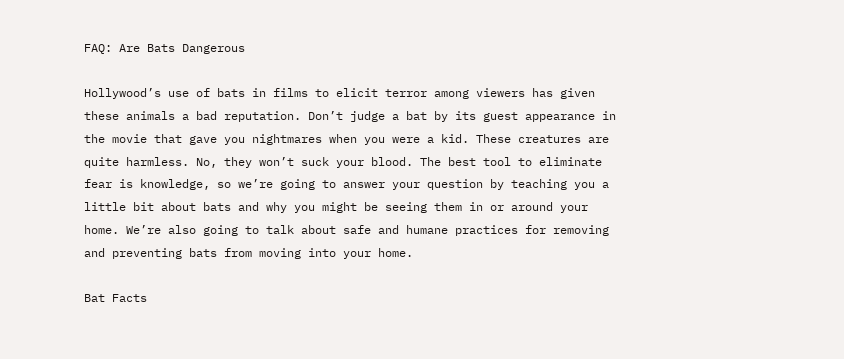FAQ: Are Bats Dangerous

Hollywood’s use of bats in films to elicit terror among viewers has given these animals a bad reputation. Don’t judge a bat by its guest appearance in the movie that gave you nightmares when you were a kid. These creatures are quite harmless. No, they won’t suck your blood. The best tool to eliminate fear is knowledge, so we’re going to answer your question by teaching you a little bit about bats and why you might be seeing them in or around your home. We’re also going to talk about safe and humane practices for removing and preventing bats from moving into your home.

Bat Facts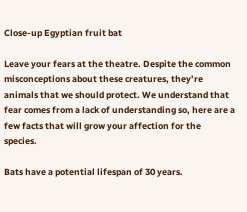Close-up Egyptian fruit bat

Leave your fears at the theatre. Despite the common misconceptions about these creatures, they’re animals that we should protect. We understand that fear comes from a lack of understanding so, here are a few facts that will grow your affection for the species.

Bats have a potential lifespan of 30 years.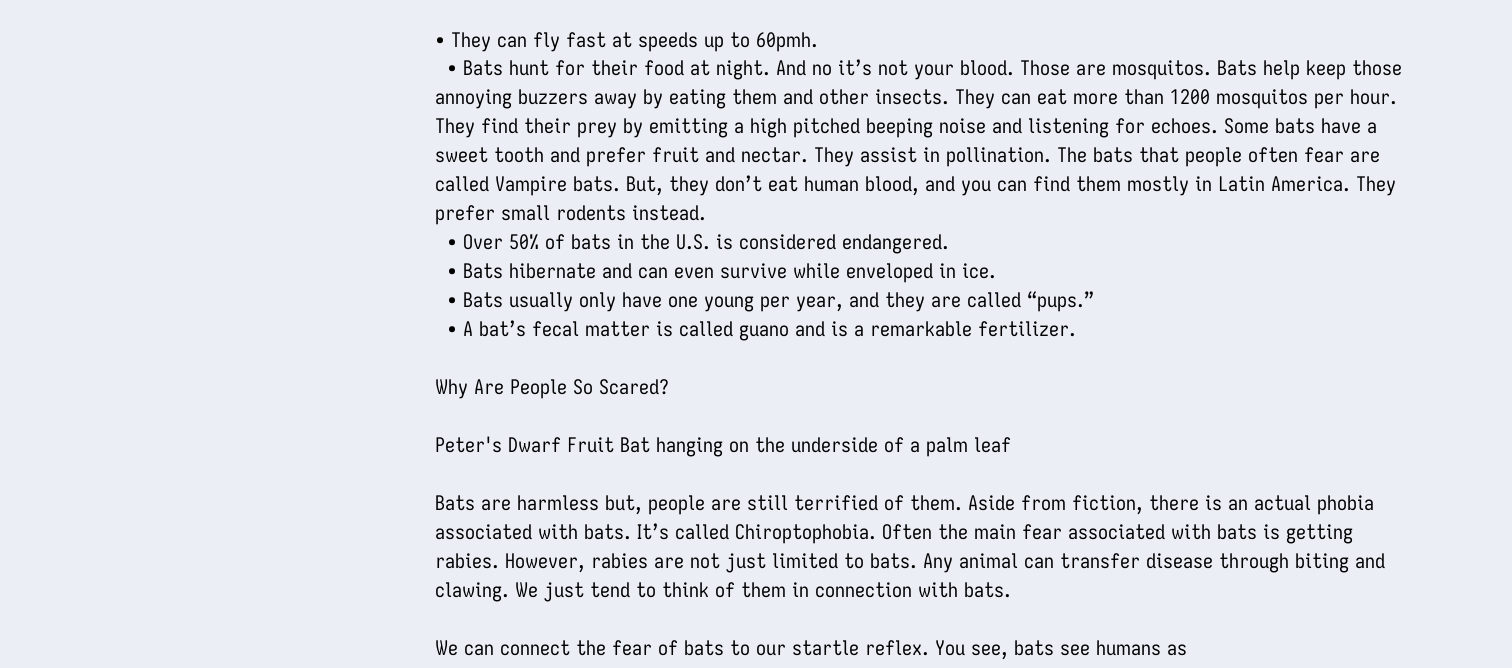• They can fly fast at speeds up to 60pmh.
  • Bats hunt for their food at night. And no it’s not your blood. Those are mosquitos. Bats help keep those annoying buzzers away by eating them and other insects. They can eat more than 1200 mosquitos per hour. They find their prey by emitting a high pitched beeping noise and listening for echoes. Some bats have a sweet tooth and prefer fruit and nectar. They assist in pollination. The bats that people often fear are called Vampire bats. But, they don’t eat human blood, and you can find them mostly in Latin America. They prefer small rodents instead.
  • Over 50% of bats in the U.S. is considered endangered.
  • Bats hibernate and can even survive while enveloped in ice.
  • Bats usually only have one young per year, and they are called “pups.”
  • A bat’s fecal matter is called guano and is a remarkable fertilizer.

Why Are People So Scared?

Peter's Dwarf Fruit Bat hanging on the underside of a palm leaf

Bats are harmless but, people are still terrified of them. Aside from fiction, there is an actual phobia associated with bats. It’s called Chiroptophobia. Often the main fear associated with bats is getting rabies. However, rabies are not just limited to bats. Any animal can transfer disease through biting and clawing. We just tend to think of them in connection with bats.

We can connect the fear of bats to our startle reflex. You see, bats see humans as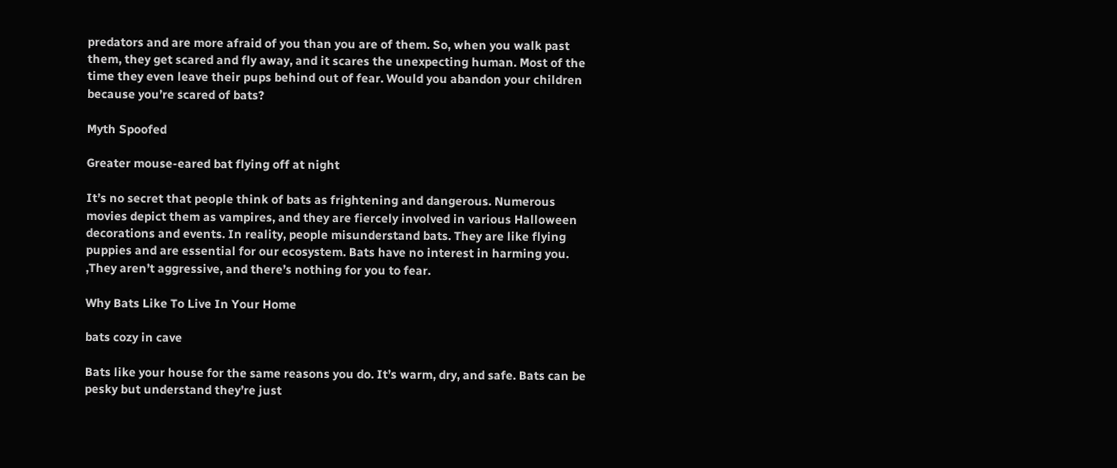predators and are more afraid of you than you are of them. So, when you walk past them, they get scared and fly away, and it scares the unexpecting human. Most of the time they even leave their pups behind out of fear. Would you abandon your children because you’re scared of bats?

Myth Spoofed

Greater mouse-eared bat flying off at night

It’s no secret that people think of bats as frightening and dangerous. Numerous movies depict them as vampires, and they are fiercely involved in various Halloween decorations and events. In reality, people misunderstand bats. They are like flying puppies and are essential for our ecosystem. Bats have no interest in harming you. ,They aren’t aggressive, and there’s nothing for you to fear.

Why Bats Like To Live In Your Home

bats cozy in cave

Bats like your house for the same reasons you do. It’s warm, dry, and safe. Bats can be pesky but understand they’re just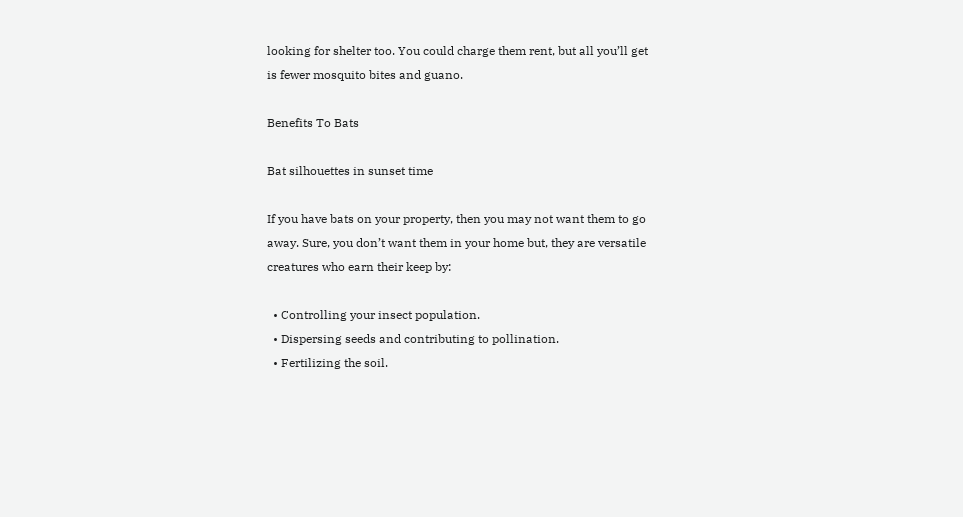looking for shelter too. You could charge them rent, but all you’ll get is fewer mosquito bites and guano.

Benefits To Bats

Bat silhouettes in sunset time

If you have bats on your property, then you may not want them to go away. Sure, you don’t want them in your home but, they are versatile creatures who earn their keep by:

  • Controlling your insect population.
  • Dispersing seeds and contributing to pollination.
  • Fertilizing the soil.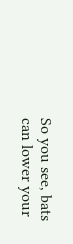So you see, bats can lower your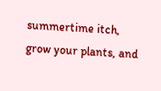summertime itch, grow your plants, and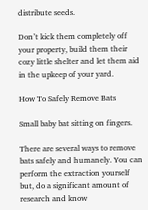distribute seeds.

Don’t kick them completely off your property, build them their cozy little shelter and let them aid in the upkeep of your yard.

How To Safely Remove Bats

Small baby bat sitting on fingers.

There are several ways to remove bats safely and humanely. You can perform the extraction yourself but, do a significant amount of research and know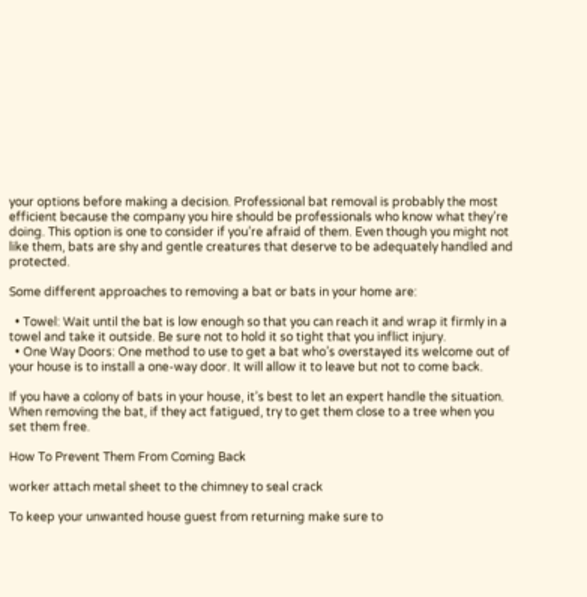your options before making a decision. Professional bat removal is probably the most efficient because the company you hire should be professionals who know what they’re doing. This option is one to consider if you’re afraid of them. Even though you might not like them, bats are shy and gentle creatures that deserve to be adequately handled and protected.

Some different approaches to removing a bat or bats in your home are:

  • Towel: Wait until the bat is low enough so that you can reach it and wrap it firmly in a towel and take it outside. Be sure not to hold it so tight that you inflict injury.
  • One Way Doors: One method to use to get a bat who’s overstayed its welcome out of your house is to install a one-way door. It will allow it to leave but not to come back.

If you have a colony of bats in your house, it’s best to let an expert handle the situation. When removing the bat, if they act fatigued, try to get them close to a tree when you set them free.

How To Prevent Them From Coming Back

worker attach metal sheet to the chimney to seal crack

To keep your unwanted house guest from returning make sure to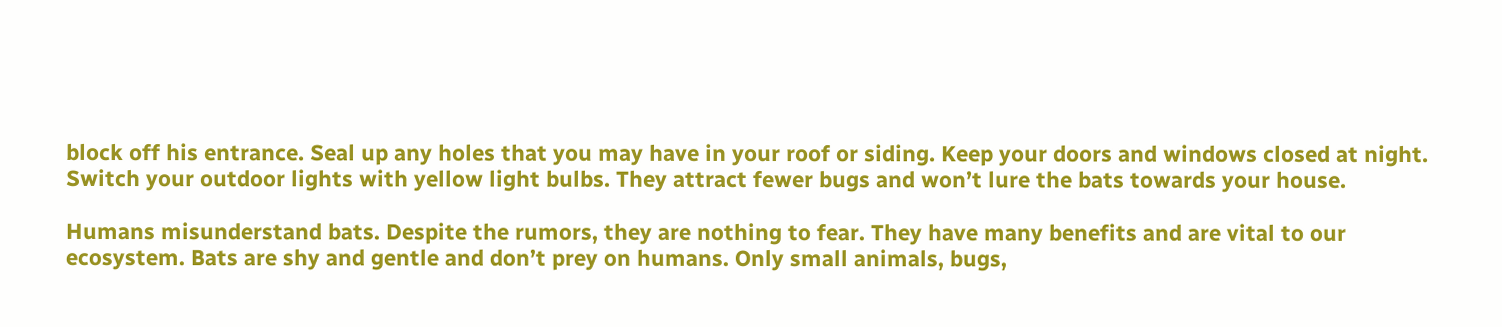block off his entrance. Seal up any holes that you may have in your roof or siding. Keep your doors and windows closed at night. Switch your outdoor lights with yellow light bulbs. They attract fewer bugs and won’t lure the bats towards your house.

Humans misunderstand bats. Despite the rumors, they are nothing to fear. They have many benefits and are vital to our ecosystem. Bats are shy and gentle and don’t prey on humans. Only small animals, bugs,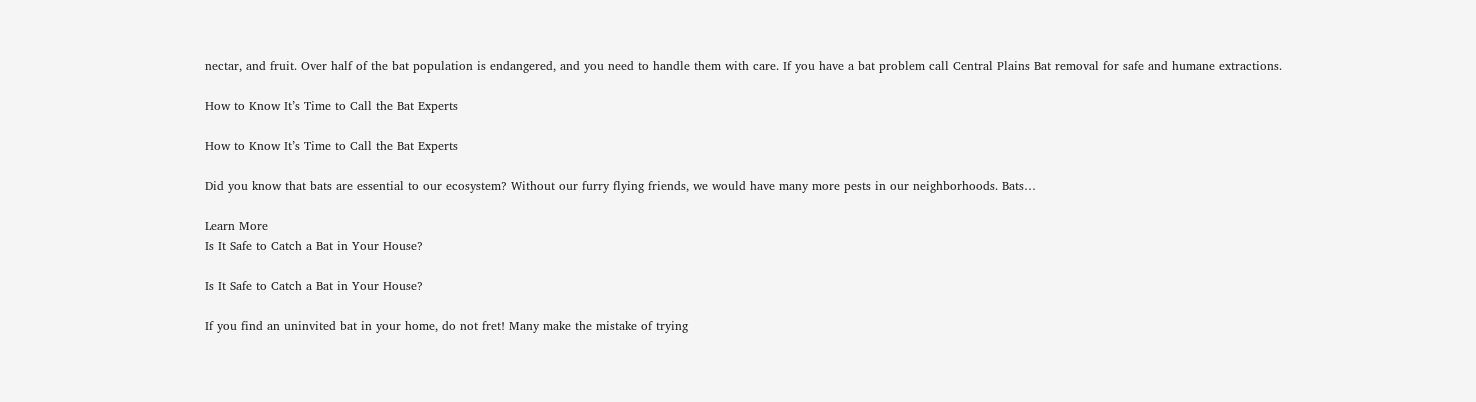nectar, and fruit. Over half of the bat population is endangered, and you need to handle them with care. If you have a bat problem call Central Plains Bat removal for safe and humane extractions.

How to Know It’s Time to Call the Bat Experts

How to Know It’s Time to Call the Bat Experts

Did you know that bats are essential to our ecosystem? Without our furry flying friends, we would have many more pests in our neighborhoods. Bats…

Learn More
Is It Safe to Catch a Bat in Your House?

Is It Safe to Catch a Bat in Your House?

If you find an uninvited bat in your home, do not fret! Many make the mistake of trying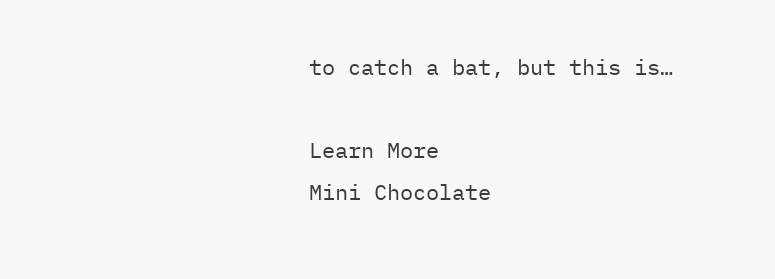to catch a bat, but this is…

Learn More
Mini Chocolate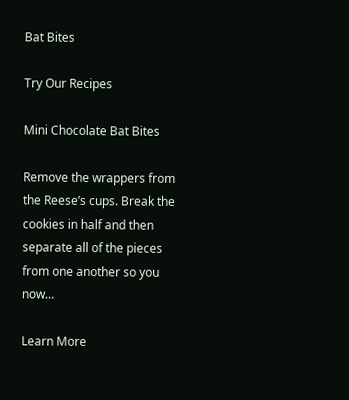Bat Bites

Try Our Recipes

Mini Chocolate Bat Bites

Remove the wrappers from the Reese’s cups. Break the cookies in half and then separate all of the pieces from one another so you now…

Learn More